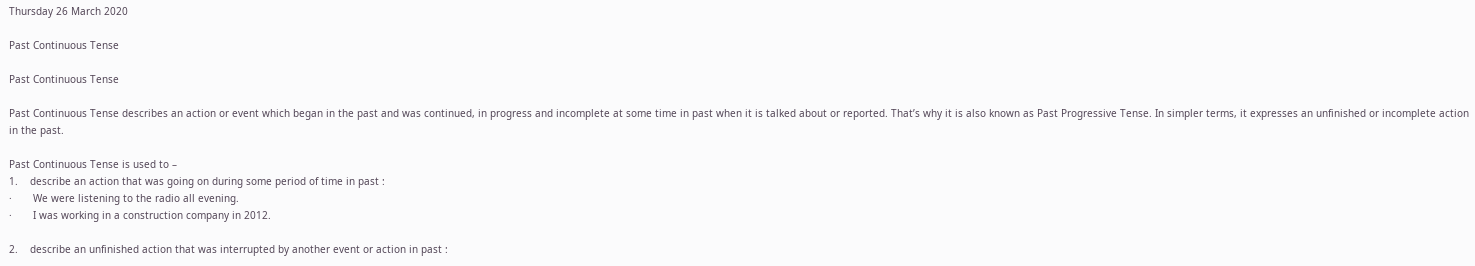Thursday 26 March 2020

Past Continuous Tense

Past Continuous Tense

Past Continuous Tense describes an action or event which began in the past and was continued, in progress and incomplete at some time in past when it is talked about or reported. That’s why it is also known as Past Progressive Tense. In simpler terms, it expresses an unfinished or incomplete action in the past.

Past Continuous Tense is used to –
1.    describe an action that was going on during some period of time in past :
·       We were listening to the radio all evening.
·       I was working in a construction company in 2012.

2.    describe an unfinished action that was interrupted by another event or action in past :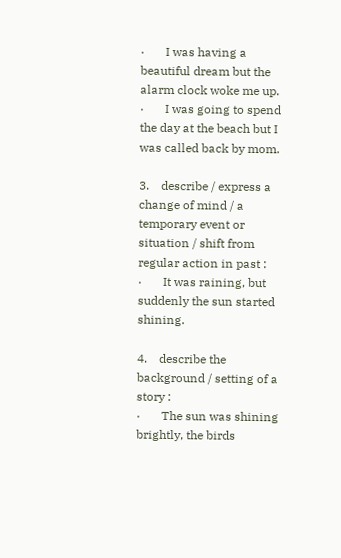·       I was having a beautiful dream but the alarm clock woke me up.
·       I was going to spend the day at the beach but I was called back by mom.

3.    describe / express a change of mind / a temporary event or situation / shift from regular action in past :
·       It was raining, but suddenly the sun started shining.

4.    describe the background / setting of a story :
·       The sun was shining brightly, the birds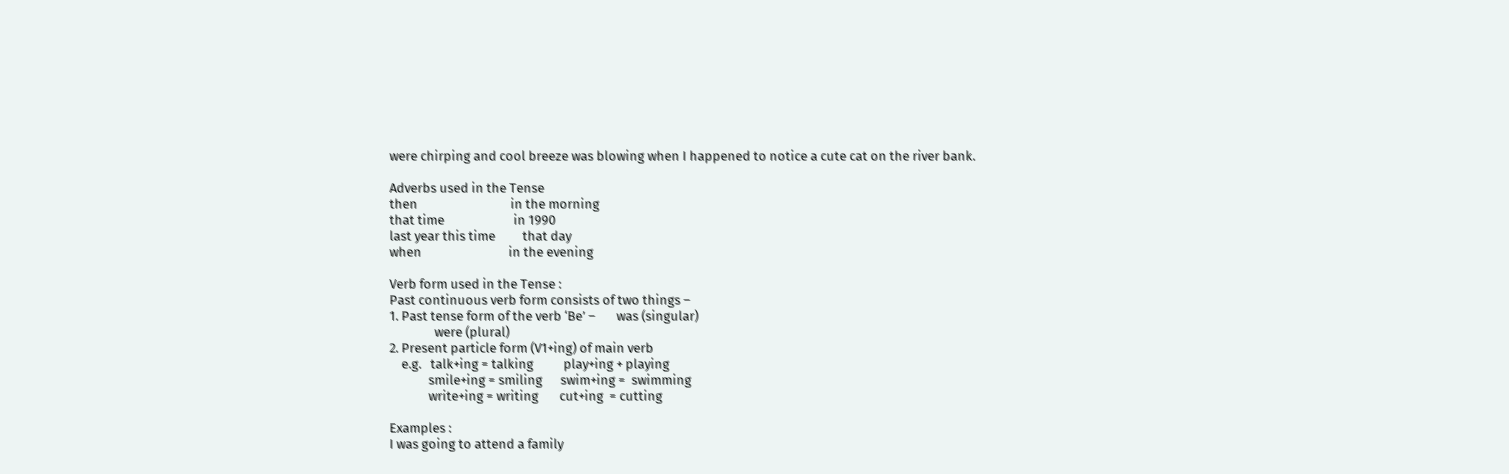were chirping and cool breeze was blowing when I happened to notice a cute cat on the river bank.

Adverbs used in the Tense
then                               in the morning
that time                       in 1990
last year this time         that day
when                             in the evening

Verb form used in the Tense :
Past continuous verb form consists of two things –
1. Past tense form of the verb ‘Be’ –       was (singular)
               were (plural)
2. Present particle form (V1+ing) of main verb
    e.g.   talk+ing = talking          play+ing + playing
             smile+ing = smiling      swim+ing =  swimming
             write+ing = writing       cut+ing  = cutting

Examples :
I was going to attend a family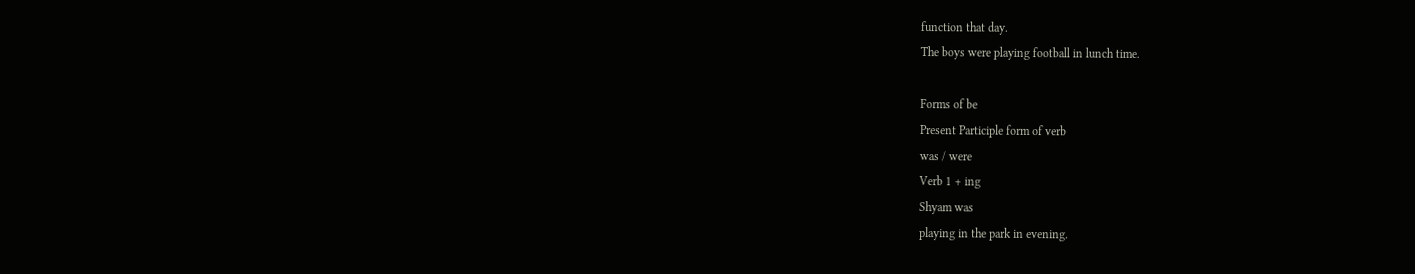function that day.
The boys were playing football in lunch time.

Forms of be
Present Participle form of verb
was / were
Verb 1 + ing
Shyam was
playing in the park in evening.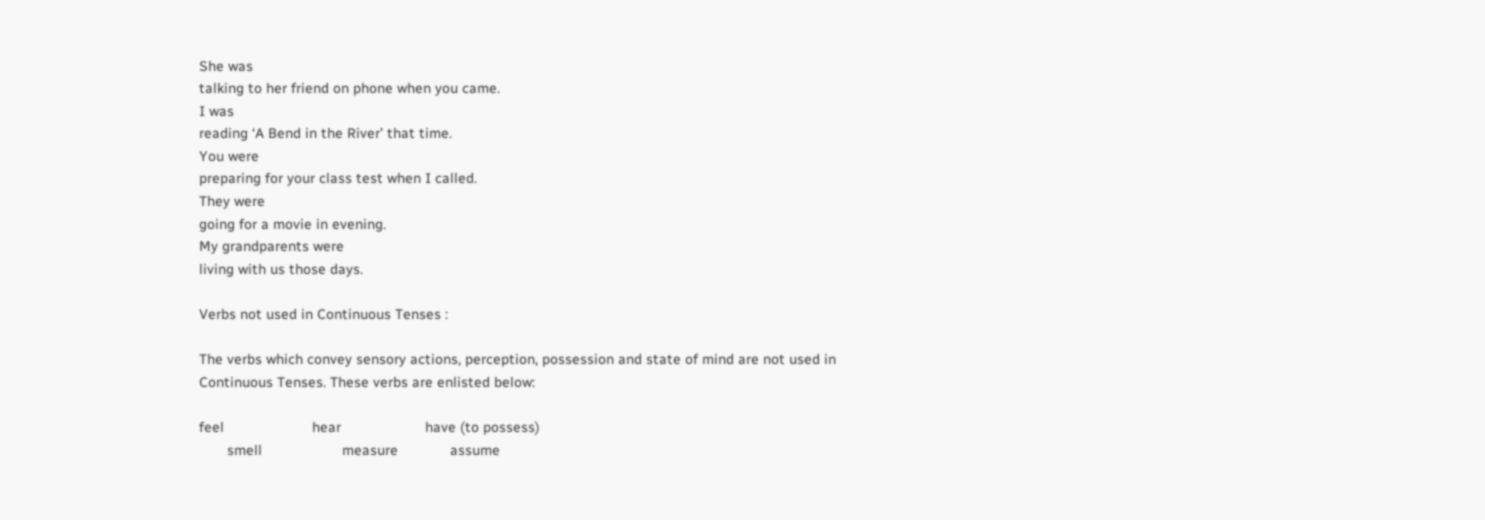She was
talking to her friend on phone when you came.
I was
reading ‘A Bend in the River’ that time.
You were
preparing for your class test when I called.
They were
going for a movie in evening.
My grandparents were
living with us those days.

Verbs not used in Continuous Tenses :

The verbs which convey sensory actions, perception, possession and state of mind are not used in Continuous Tenses. These verbs are enlisted below:

feel                      hear                     have (to possess)
       smell                    measure             assume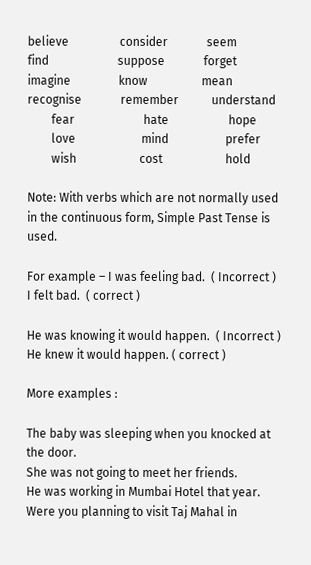believe                 consider             seem
find                       suppose             forget
imagine                know                  mean
recognise             remember           understand
        fear                       hate                    hope
        love                      mind                   prefer
        wish                     cost                     hold

Note: With verbs which are not normally used in the continuous form, Simple Past Tense is used.

For example – I was feeling bad.  ( Incorrect )
I felt bad.  ( correct )

He was knowing it would happen.  ( Incorrect )
He knew it would happen. ( correct )

More examples :

The baby was sleeping when you knocked at the door.
She was not going to meet her friends.
He was working in Mumbai Hotel that year.
Were you planning to visit Taj Mahal in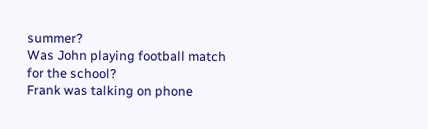summer?
Was John playing football match for the school?
Frank was talking on phone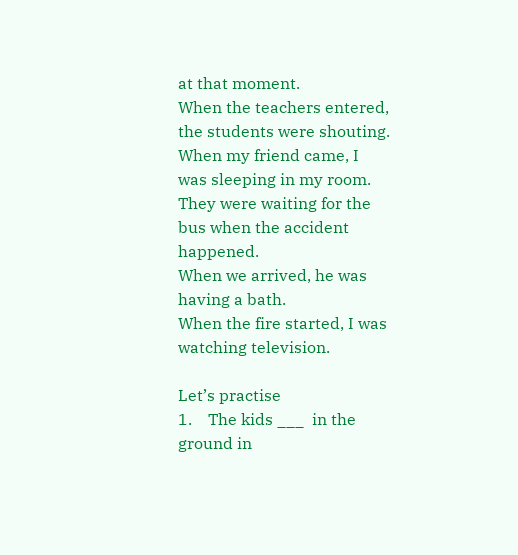at that moment.
When the teachers entered, the students were shouting.
When my friend came, I was sleeping in my room.
They were waiting for the bus when the accident happened.
When we arrived, he was having a bath.
When the fire started, I was watching television.

Let’s practise
1.    The kids ___  in the ground in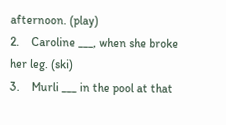afternoon. (play)
2.    Caroline ___, when she broke her leg. (ski)
3.    Murli ___ in the pool at that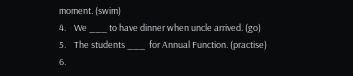moment. (swim)
4.    We ___ to have dinner when uncle arrived. (go)
5.    The students ___  for Annual Function. (practise)
6.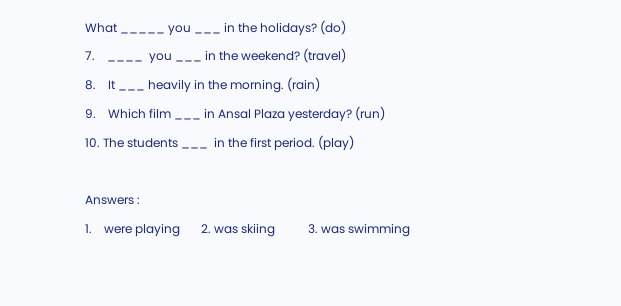What _____ you ___ in the holidays? (do)
7.    ____  you ___ in the weekend? (travel)
8.    It ___ heavily in the morning. (rain)
9.    Which film ___ in Ansal Plaza yesterday? (run)
10. The students ___  in the first period. (play)

Answers :
1.    were playing       2. was skiing           3. was swimming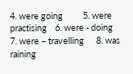4. were going          5. were practising    6. were - doing
7. were – travelling      8. was raining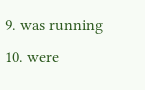9. was running
10. were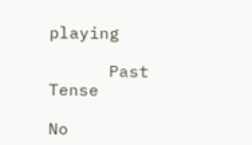playing

      Past Tense

No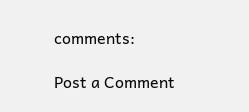comments:

Post a Comment